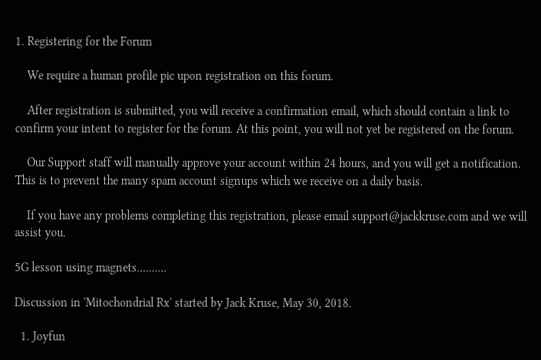1. Registering for the Forum

    We require a human profile pic upon registration on this forum.

    After registration is submitted, you will receive a confirmation email, which should contain a link to confirm your intent to register for the forum. At this point, you will not yet be registered on the forum.

    Our Support staff will manually approve your account within 24 hours, and you will get a notification. This is to prevent the many spam account signups which we receive on a daily basis.

    If you have any problems completing this registration, please email support@jackkruse.com and we will assist you.

5G lesson using magnets..........

Discussion in 'Mitochondrial Rx' started by Jack Kruse, May 30, 2018.

  1. Joyfun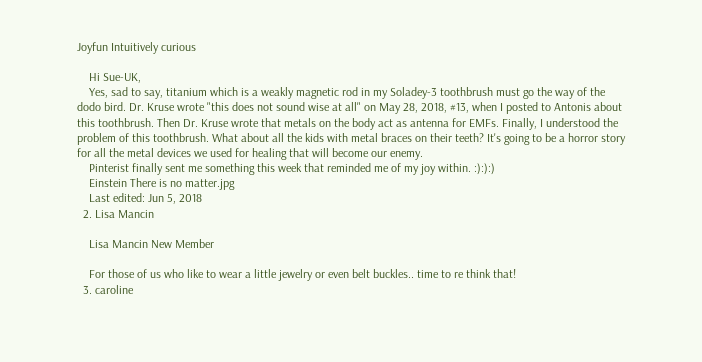Joyfun Intuitively curious

    Hi Sue-UK,
    Yes, sad to say, titanium which is a weakly magnetic rod in my Soladey-3 toothbrush must go the way of the dodo bird. Dr. Kruse wrote "this does not sound wise at all" on May 28, 2018, #13, when I posted to Antonis about this toothbrush. Then Dr. Kruse wrote that metals on the body act as antenna for EMFs. Finally, I understood the problem of this toothbrush. What about all the kids with metal braces on their teeth? It's going to be a horror story for all the metal devices we used for healing that will become our enemy.
    Pinterist finally sent me something this week that reminded me of my joy within. :):):)
    Einstein There is no matter.jpg
    Last edited: Jun 5, 2018
  2. Lisa Mancin

    Lisa Mancin New Member

    For those of us who like to wear a little jewelry or even belt buckles.. time to re think that!
  3. caroline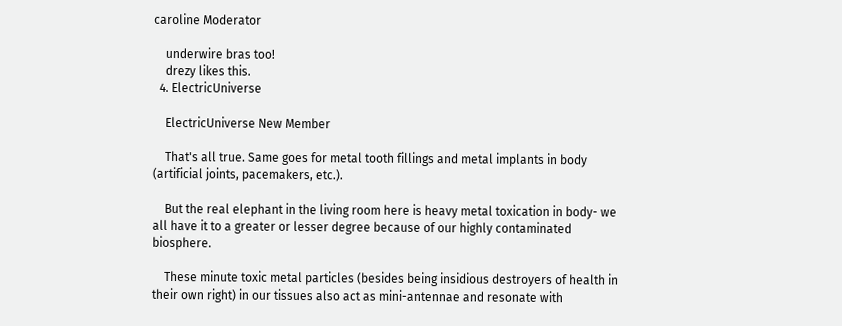caroline Moderator

    underwire bras too!
    drezy likes this.
  4. ElectricUniverse

    ElectricUniverse New Member

    That's all true. Same goes for metal tooth fillings and metal implants in body (artificial joints, pacemakers, etc.).

    But the real elephant in the living room here is heavy metal toxication in body- we all have it to a greater or lesser degree because of our highly contaminated biosphere.

    These minute toxic metal particles (besides being insidious destroyers of health in their own right) in our tissues also act as mini-antennae and resonate with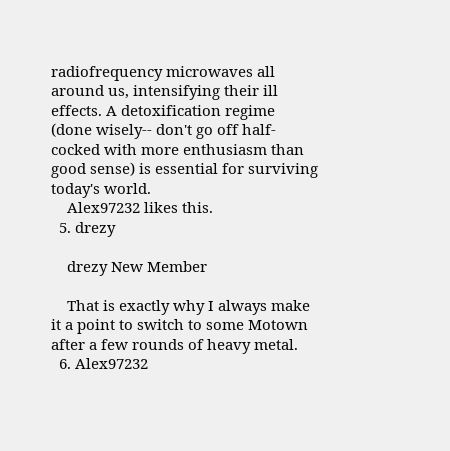radiofrequency microwaves all around us, intensifying their ill effects. A detoxification regime (done wisely-- don't go off half-cocked with more enthusiasm than good sense) is essential for surviving today's world.
    Alex97232 likes this.
  5. drezy

    drezy New Member

    That is exactly why I always make it a point to switch to some Motown after a few rounds of heavy metal.
  6. Alex97232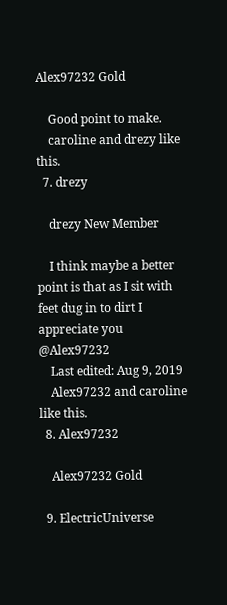Alex97232 Gold

    Good point to make.
    caroline and drezy like this.
  7. drezy

    drezy New Member

    I think maybe a better point is that as I sit with feet dug in to dirt I appreciate you @Alex97232
    Last edited: Aug 9, 2019
    Alex97232 and caroline like this.
  8. Alex97232

    Alex97232 Gold

  9. ElectricUniverse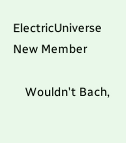ElectricUniverse New Member

    Wouldn't Bach,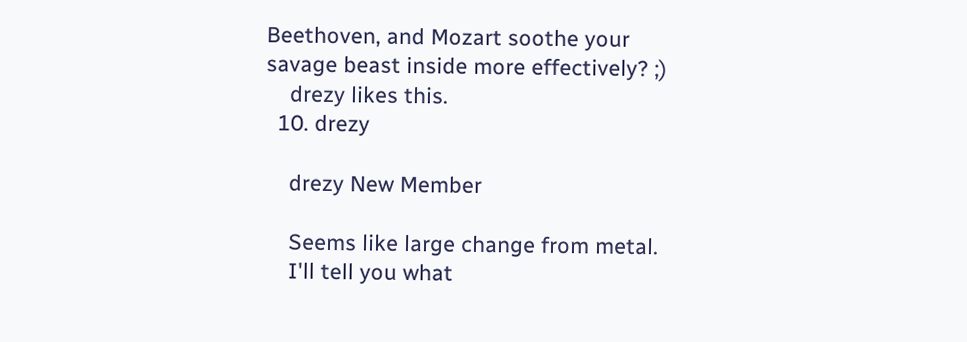Beethoven, and Mozart soothe your savage beast inside more effectively? ;)
    drezy likes this.
  10. drezy

    drezy New Member

    Seems like large change from metal.
    I'll tell you what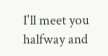I'll meet you halfway and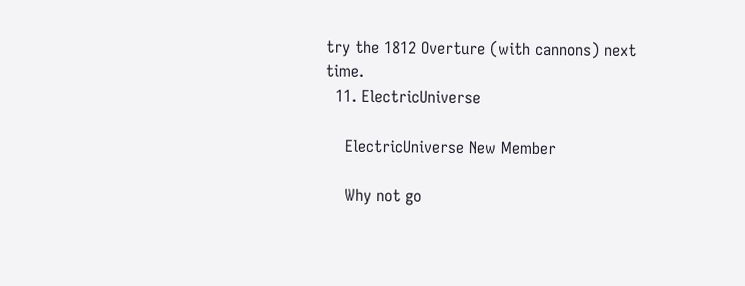try the 1812 Overture (with cannons) next time.
  11. ElectricUniverse

    ElectricUniverse New Member

    Why not go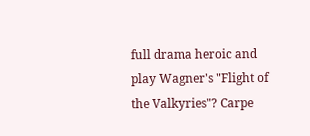full drama heroic and play Wagner's "Flight of the Valkyries"? Carpe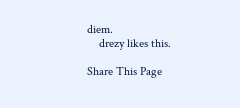diem.
    drezy likes this.

Share This Page